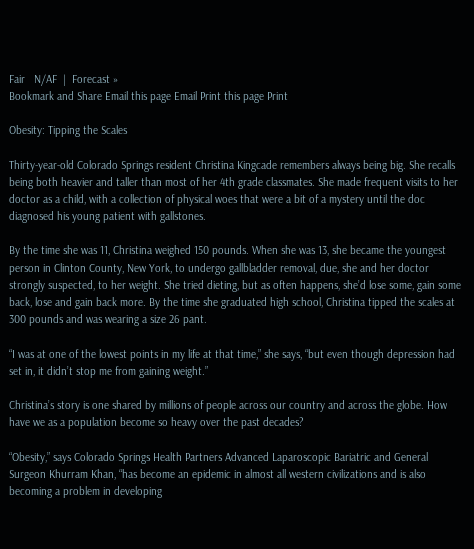Fair   N/AF  |  Forecast »
Bookmark and Share Email this page Email Print this page Print

Obesity: Tipping the Scales

Thirty-year-old Colorado Springs resident Christina Kingcade remembers always being big. She recalls being both heavier and taller than most of her 4th grade classmates. She made frequent visits to her doctor as a child, with a collection of physical woes that were a bit of a mystery until the doc diagnosed his young patient with gallstones.

By the time she was 11, Christina weighed 150 pounds. When she was 13, she became the youngest person in Clinton County, New York, to undergo gallbladder removal, due, she and her doctor strongly suspected, to her weight. She tried dieting, but as often happens, she’d lose some, gain some back, lose and gain back more. By the time she graduated high school, Christina tipped the scales at 300 pounds and was wearing a size 26 pant.

“I was at one of the lowest points in my life at that time,” she says, “but even though depression had set in, it didn’t stop me from gaining weight.”

Christina’s story is one shared by millions of people across our country and across the globe. How have we as a population become so heavy over the past decades?

“Obesity,” says Colorado Springs Health Partners Advanced Laparoscopic Bariatric and General Surgeon Khurram Khan, “has become an epidemic in almost all western civilizations and is also becoming a problem in developing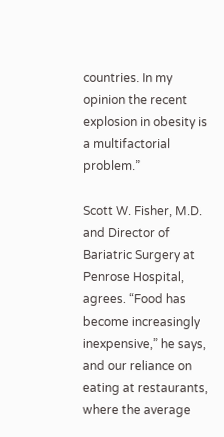countries. In my opinion the recent explosion in obesity is a multifactorial problem.”

Scott W. Fisher, M.D. and Director of Bariatric Surgery at Penrose Hospital, agrees. “Food has become increasingly inexpensive,” he says, and our reliance on eating at restaurants, where the average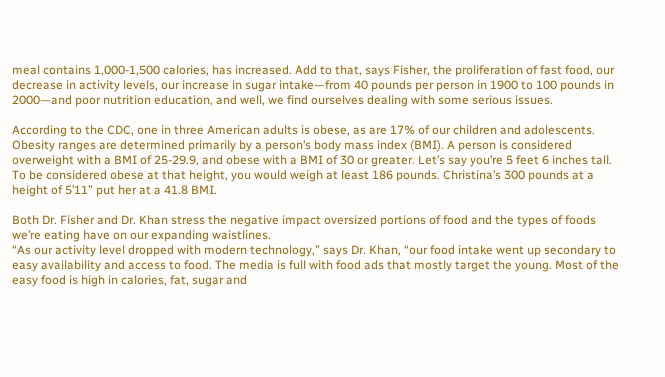meal contains 1,000-1,500 calories, has increased. Add to that, says Fisher, the proliferation of fast food, our decrease in activity levels, our increase in sugar intake—from 40 pounds per person in 1900 to 100 pounds in 2000—and poor nutrition education, and well, we find ourselves dealing with some serious issues.

According to the CDC, one in three American adults is obese, as are 17% of our children and adolescents. Obesity ranges are determined primarily by a person’s body mass index (BMI). A person is considered overweight with a BMI of 25-29.9, and obese with a BMI of 30 or greater. Let’s say you’re 5 feet 6 inches tall. To be considered obese at that height, you would weigh at least 186 pounds. Christina’s 300 pounds at a height of 5’11” put her at a 41.8 BMI.

Both Dr. Fisher and Dr. Khan stress the negative impact oversized portions of food and the types of foods we’re eating have on our expanding waistlines.
“As our activity level dropped with modern technology,” says Dr. Khan, “our food intake went up secondary to easy availability and access to food. The media is full with food ads that mostly target the young. Most of the easy food is high in calories, fat, sugar and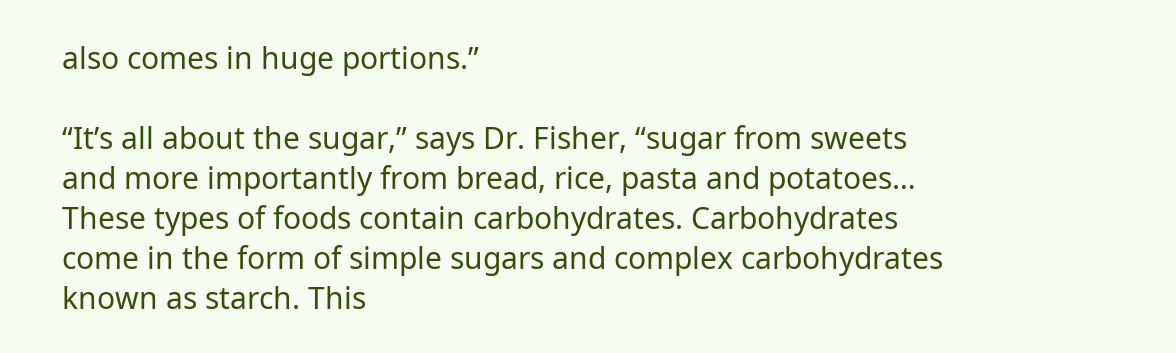also comes in huge portions.”

“It’s all about the sugar,” says Dr. Fisher, “sugar from sweets and more importantly from bread, rice, pasta and potatoes… These types of foods contain carbohydrates. Carbohydrates come in the form of simple sugars and complex carbohydrates known as starch. This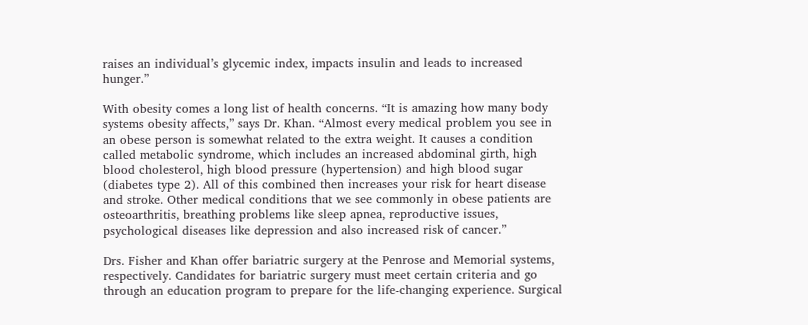raises an individual’s glycemic index, impacts insulin and leads to increased hunger.”

With obesity comes a long list of health concerns. “It is amazing how many body systems obesity affects,” says Dr. Khan. “Almost every medical problem you see in an obese person is somewhat related to the extra weight. It causes a condition called metabolic syndrome, which includes an increased abdominal girth, high blood cholesterol, high blood pressure (hypertension) and high blood sugar (diabetes type 2). All of this combined then increases your risk for heart disease and stroke. Other medical conditions that we see commonly in obese patients are osteoarthritis, breathing problems like sleep apnea, reproductive issues, psychological diseases like depression and also increased risk of cancer.”

Drs. Fisher and Khan offer bariatric surgery at the Penrose and Memorial systems, respectively. Candidates for bariatric surgery must meet certain criteria and go through an education program to prepare for the life-changing experience. Surgical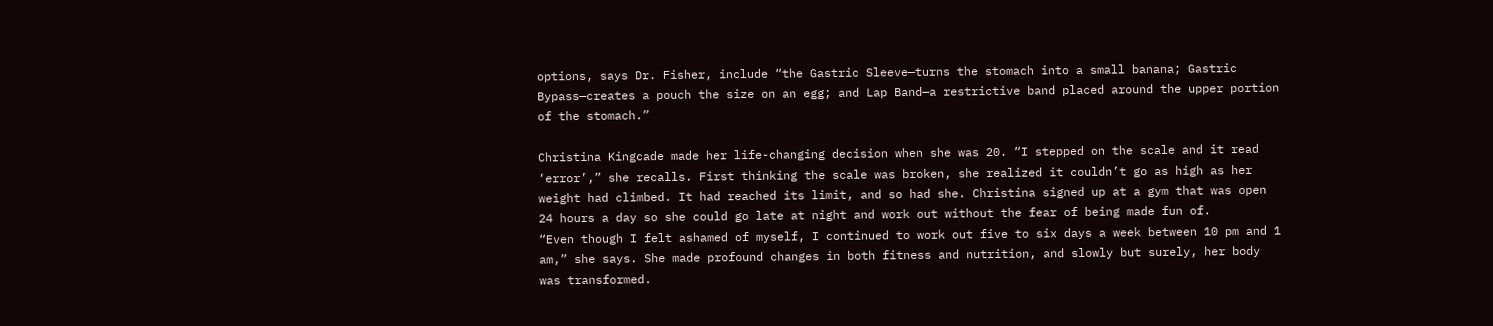options, says Dr. Fisher, include “the Gastric Sleeve—turns the stomach into a small banana; Gastric Bypass—creates a pouch the size on an egg; and Lap Band—a restrictive band placed around the upper portion of the stomach.”

Christina Kingcade made her life-changing decision when she was 20. “I stepped on the scale and it read ‘error’,” she recalls. First thinking the scale was broken, she realized it couldn’t go as high as her weight had climbed. It had reached its limit, and so had she. Christina signed up at a gym that was open 24 hours a day so she could go late at night and work out without the fear of being made fun of.
“Even though I felt ashamed of myself, I continued to work out five to six days a week between 10 pm and 1 am,” she says. She made profound changes in both fitness and nutrition, and slowly but surely, her body was transformed.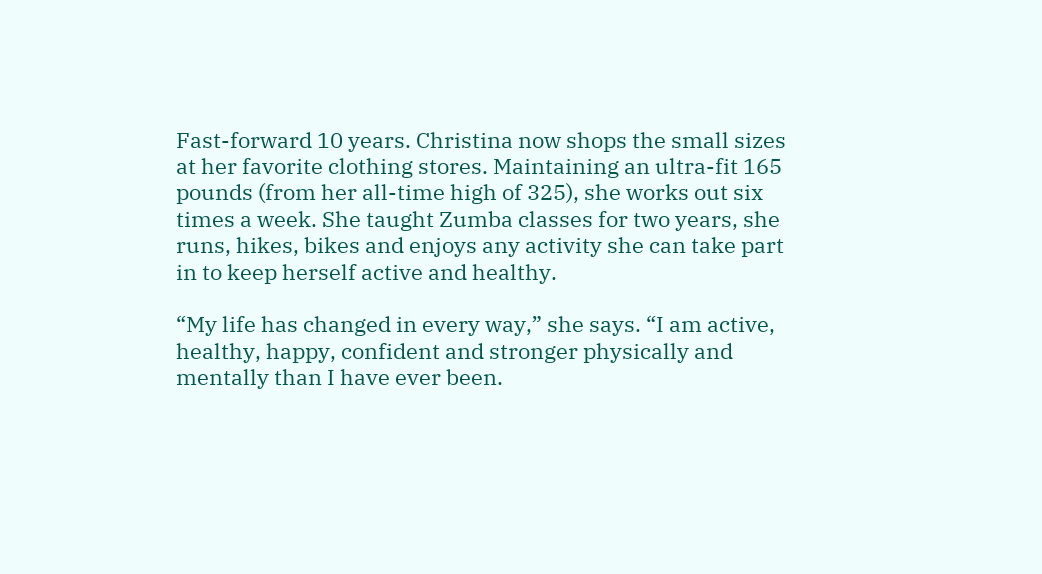Fast-forward 10 years. Christina now shops the small sizes at her favorite clothing stores. Maintaining an ultra-fit 165 pounds (from her all-time high of 325), she works out six times a week. She taught Zumba classes for two years, she runs, hikes, bikes and enjoys any activity she can take part in to keep herself active and healthy.

“My life has changed in every way,” she says. “I am active, healthy, happy, confident and stronger physically and mentally than I have ever been.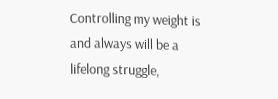Controlling my weight is and always will be a lifelong struggle,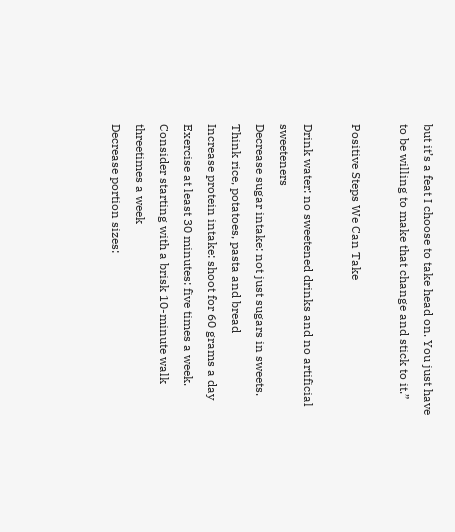but it’s a feat I choose to take head on. You just have to be willing to make that change and stick to it.”

Positive Steps We Can Take

Drink water: no sweetened drinks and no artificial sweeteners
Decrease sugar intake: not just sugars in sweets. Think rice, potatoes, pasta and bread
Increase protein intake: shoot for 60 grams a day
Exercise at least 30 minutes: five times a week. Consider starting with a brisk 10-minute walk threetimes a week
Decrease portion sizes: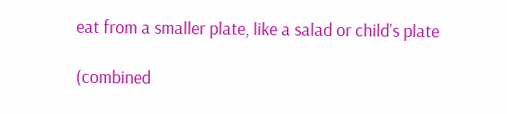eat from a smaller plate, like a salad or child’s plate

(combined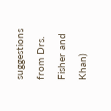suggestions from Drs. Fisher and Khan)